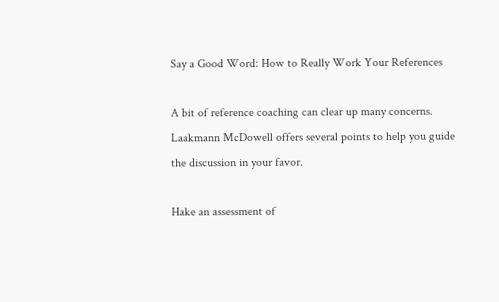Say a Good Word: How to Really Work Your References

A bit of reference coaching can clear up many concerns. Laakmann McDowell offers several points to help you guide the discussion in your favor.

Hake an assessment of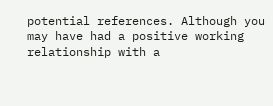potential references. Although you may have had a positive working relationship with a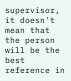supervisor, it doesn't mean that the person will be the best reference in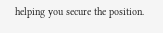helping you secure the position.